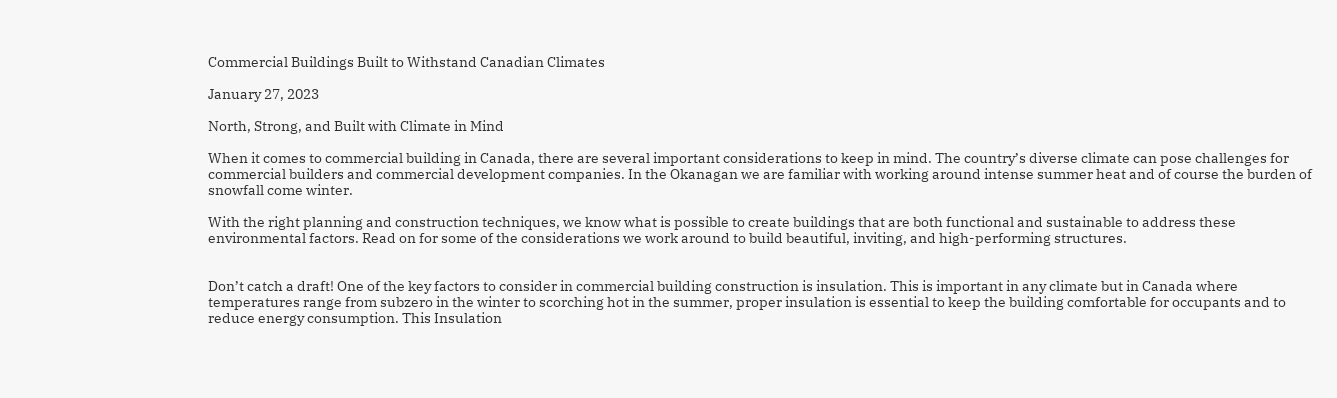Commercial Buildings Built to Withstand Canadian Climates

January 27, 2023

North, Strong, and Built with Climate in Mind

When it comes to commercial building in Canada, there are several important considerations to keep in mind. The country’s diverse climate can pose challenges for commercial builders and commercial development companies. In the Okanagan we are familiar with working around intense summer heat and of course the burden of snowfall come winter.

With the right planning and construction techniques, we know what is possible to create buildings that are both functional and sustainable to address these environmental factors. Read on for some of the considerations we work around to build beautiful, inviting, and high-performing structures.


Don’t catch a draft! One of the key factors to consider in commercial building construction is insulation. This is important in any climate but in Canada where temperatures range from subzero in the winter to scorching hot in the summer, proper insulation is essential to keep the building comfortable for occupants and to reduce energy consumption. This Insulation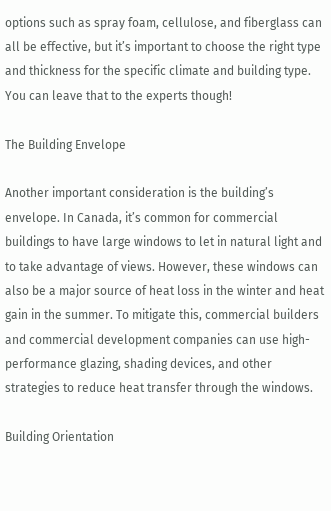options such as spray foam, cellulose, and fiberglass can all be effective, but it’s important to choose the right type and thickness for the specific climate and building type. You can leave that to the experts though!

The Building Envelope

Another important consideration is the building’s envelope. In Canada, it’s common for commercial buildings to have large windows to let in natural light and to take advantage of views. However, these windows can also be a major source of heat loss in the winter and heat gain in the summer. To mitigate this, commercial builders and commercial development companies can use high-performance glazing, shading devices, and other strategies to reduce heat transfer through the windows.

Building Orientation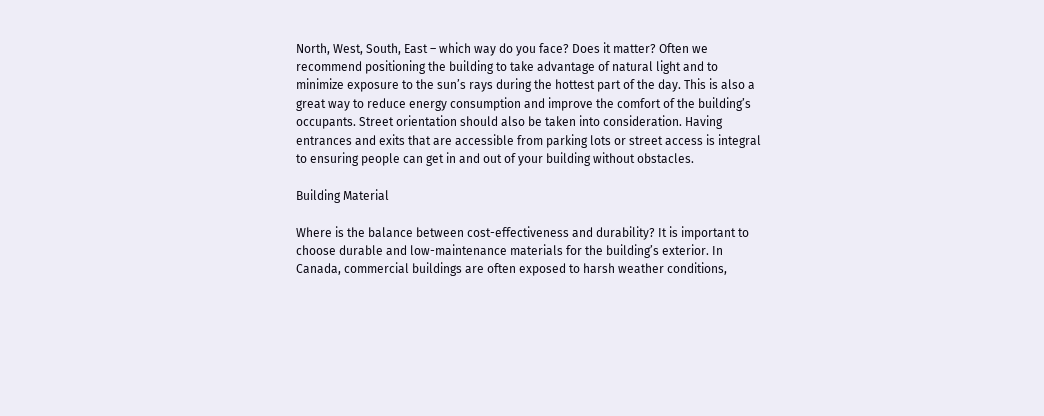North, West, South, East – which way do you face? Does it matter? Often we recommend positioning the building to take advantage of natural light and to minimize exposure to the sun’s rays during the hottest part of the day. This is also a great way to reduce energy consumption and improve the comfort of the building’s occupants. Street orientation should also be taken into consideration. Having entrances and exits that are accessible from parking lots or street access is integral to ensuring people can get in and out of your building without obstacles.

Building Material

Where is the balance between cost-effectiveness and durability? It is important to choose durable and low-maintenance materials for the building’s exterior. In Canada, commercial buildings are often exposed to harsh weather conditions,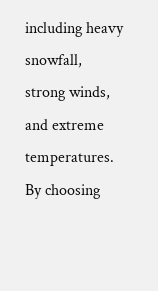including heavy snowfall, strong winds, and extreme temperatures. By choosing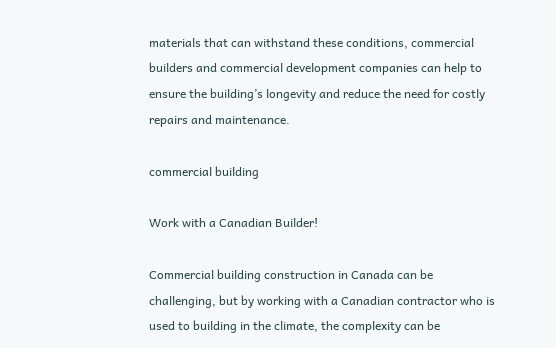materials that can withstand these conditions, commercial builders and commercial development companies can help to ensure the building’s longevity and reduce the need for costly repairs and maintenance.

commercial building

Work with a Canadian Builder!

Commercial building construction in Canada can be challenging, but by working with a Canadian contractor who is used to building in the climate, the complexity can be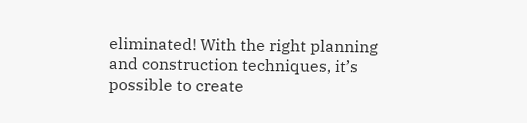eliminated! With the right planning and construction techniques, it’s possible to create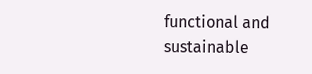functional and sustainable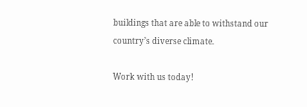buildings that are able to withstand our country’s diverse climate.

Work with us today!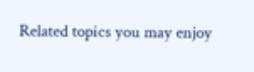Related topics you may enjoy